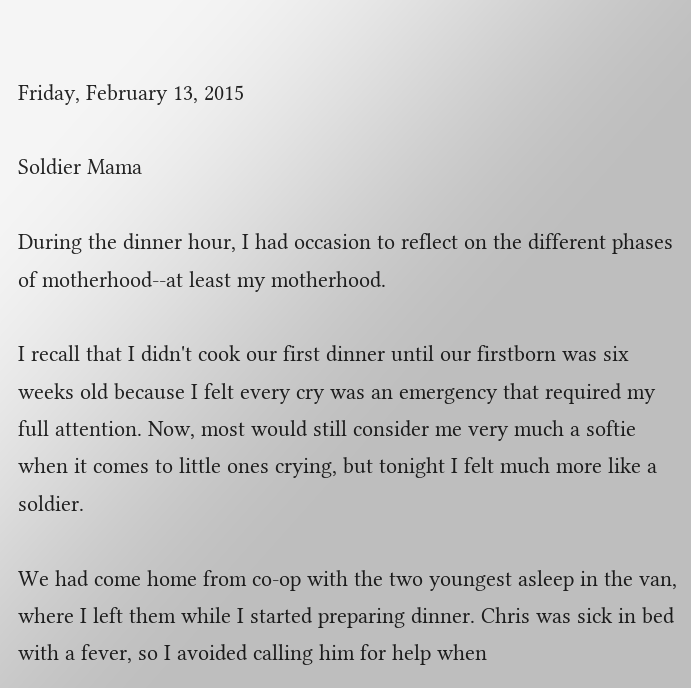Friday, February 13, 2015

Soldier Mama

During the dinner hour, I had occasion to reflect on the different phases of motherhood--at least my motherhood.

I recall that I didn't cook our first dinner until our firstborn was six weeks old because I felt every cry was an emergency that required my full attention. Now, most would still consider me very much a softie when it comes to little ones crying, but tonight I felt much more like a soldier.

We had come home from co-op with the two youngest asleep in the van, where I left them while I started preparing dinner. Chris was sick in bed with a fever, so I avoided calling him for help when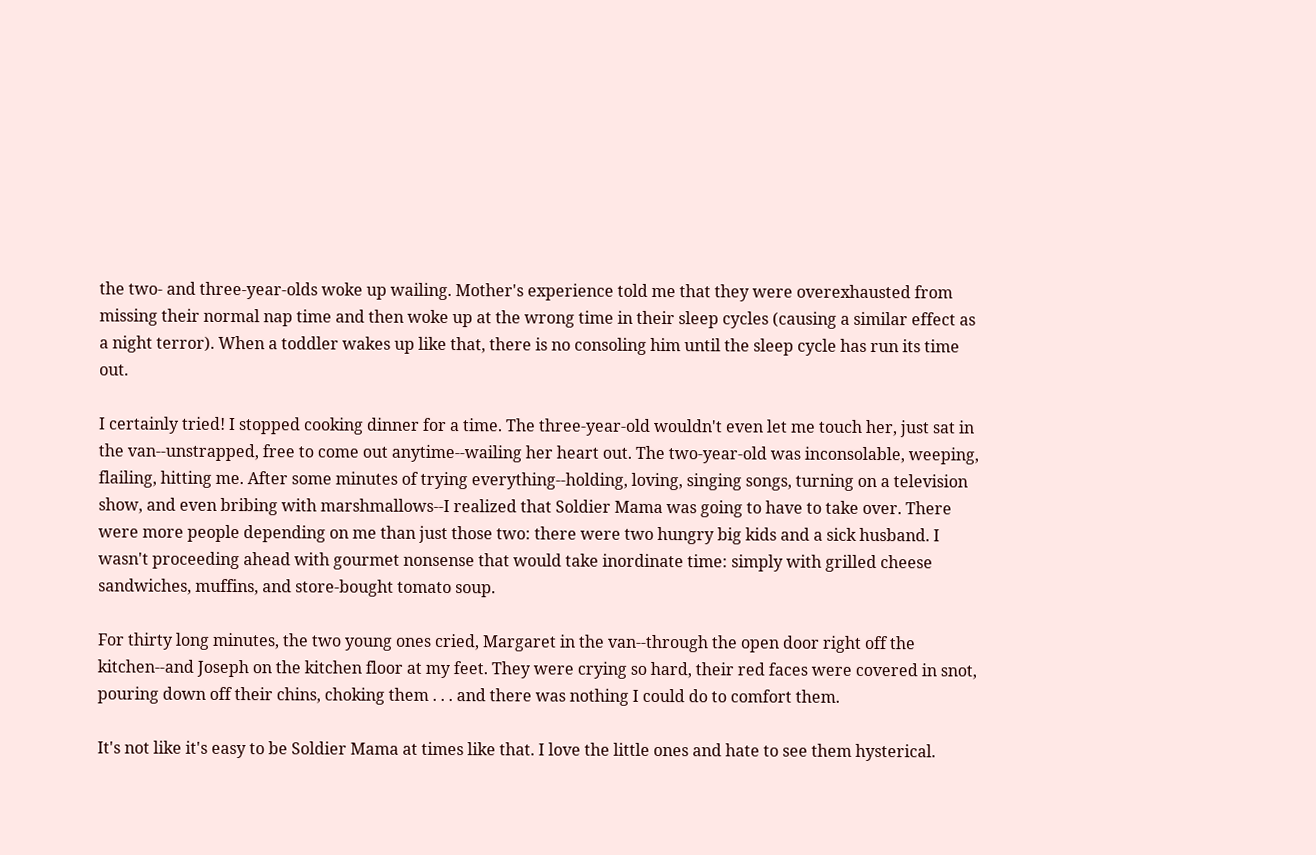the two- and three-year-olds woke up wailing. Mother's experience told me that they were overexhausted from missing their normal nap time and then woke up at the wrong time in their sleep cycles (causing a similar effect as a night terror). When a toddler wakes up like that, there is no consoling him until the sleep cycle has run its time out.

I certainly tried! I stopped cooking dinner for a time. The three-year-old wouldn't even let me touch her, just sat in the van--unstrapped, free to come out anytime--wailing her heart out. The two-year-old was inconsolable, weeping, flailing, hitting me. After some minutes of trying everything--holding, loving, singing songs, turning on a television show, and even bribing with marshmallows--I realized that Soldier Mama was going to have to take over. There were more people depending on me than just those two: there were two hungry big kids and a sick husband. I wasn't proceeding ahead with gourmet nonsense that would take inordinate time: simply with grilled cheese sandwiches, muffins, and store-bought tomato soup.

For thirty long minutes, the two young ones cried, Margaret in the van--through the open door right off the kitchen--and Joseph on the kitchen floor at my feet. They were crying so hard, their red faces were covered in snot, pouring down off their chins, choking them . . . and there was nothing I could do to comfort them.

It's not like it's easy to be Soldier Mama at times like that. I love the little ones and hate to see them hysterical.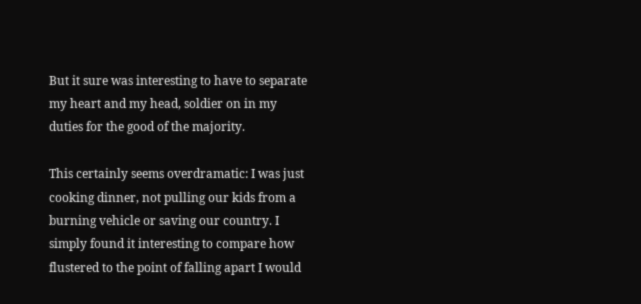But it sure was interesting to have to separate my heart and my head, soldier on in my duties for the good of the majority.

This certainly seems overdramatic: I was just cooking dinner, not pulling our kids from a burning vehicle or saving our country. I simply found it interesting to compare how flustered to the point of falling apart I would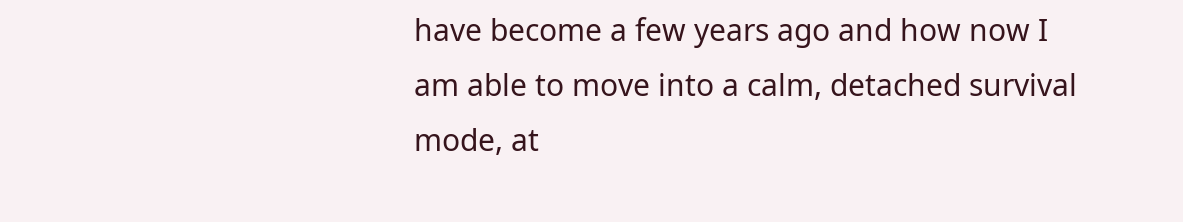have become a few years ago and how now I am able to move into a calm, detached survival mode, at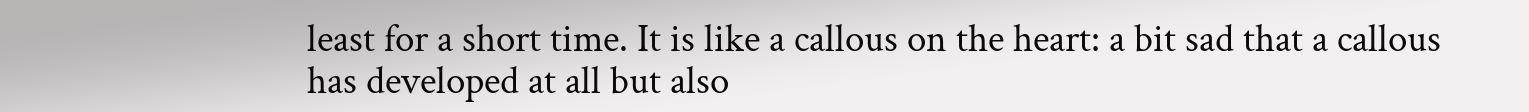least for a short time. It is like a callous on the heart: a bit sad that a callous has developed at all but also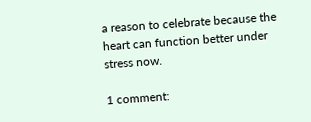a reason to celebrate because the heart can function better under stress now.

1 comment: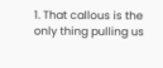1. That callous is the only thing pulling us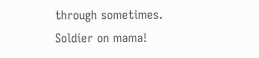through sometimes. Soldier on mama!